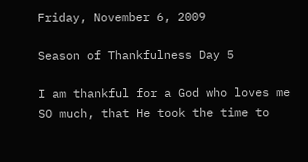Friday, November 6, 2009

Season of Thankfulness Day 5

I am thankful for a God who loves me SO much, that He took the time to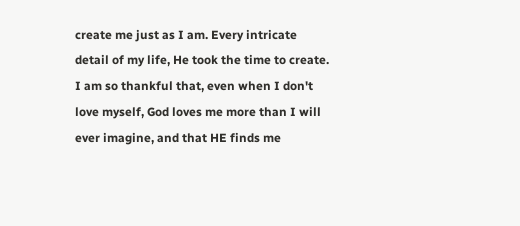create me just as I am. Every intricate detail of my life, He took the time to create. I am so thankful that, even when I don't love myself, God loves me more than I will ever imagine, and that HE finds me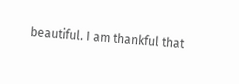beautiful. I am thankful that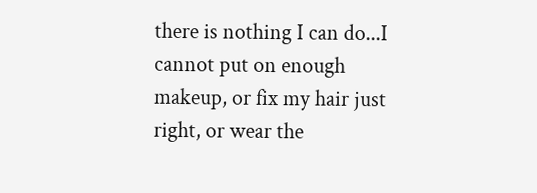there is nothing I can do...I cannot put on enough makeup, or fix my hair just right, or wear the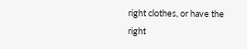right clothes, or have the right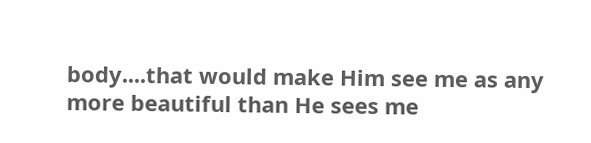body....that would make Him see me as any more beautiful than He sees me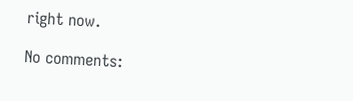right now.

No comments: